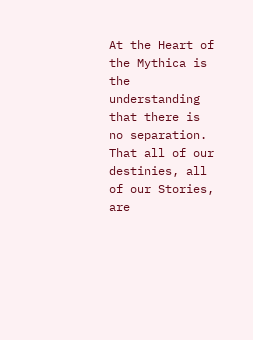At the Heart of the Mythica is the understanding that there is no separation.  That all of our destinies, all of our Stories, are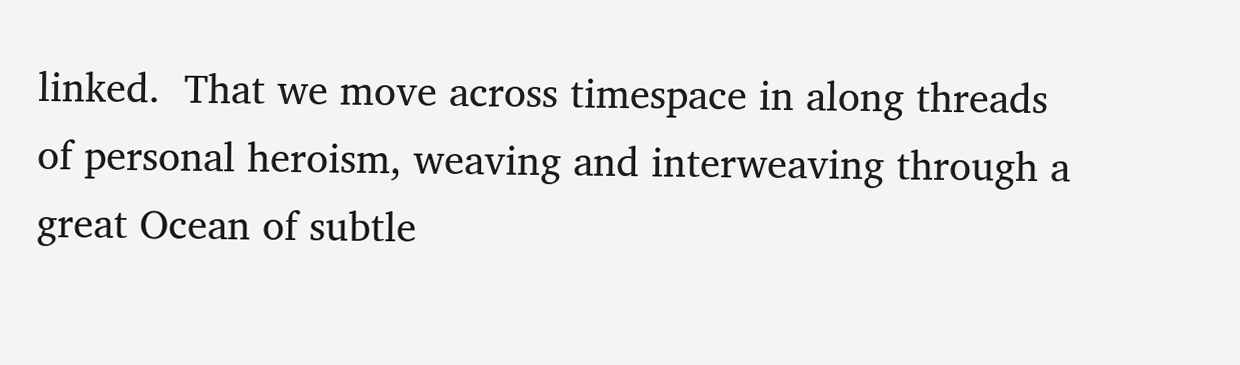linked.  That we move across timespace in along threads of personal heroism, weaving and interweaving through a great Ocean of subtle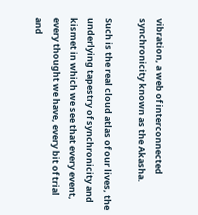vibration, a web of interconnected synchronicity known as the Akasha.

Such is the real cloud atlas of our lives, the underlying tapestry of synchronicity and kismet in which we see that every event, every thought we have, every bit of trial and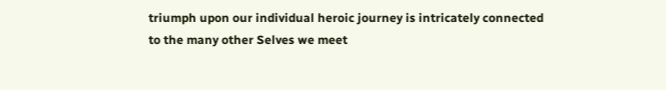triumph upon our individual heroic journey is intricately connected to the many other Selves we meet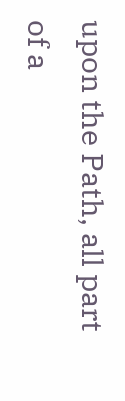upon the Path, all part of a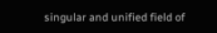singular and unified field of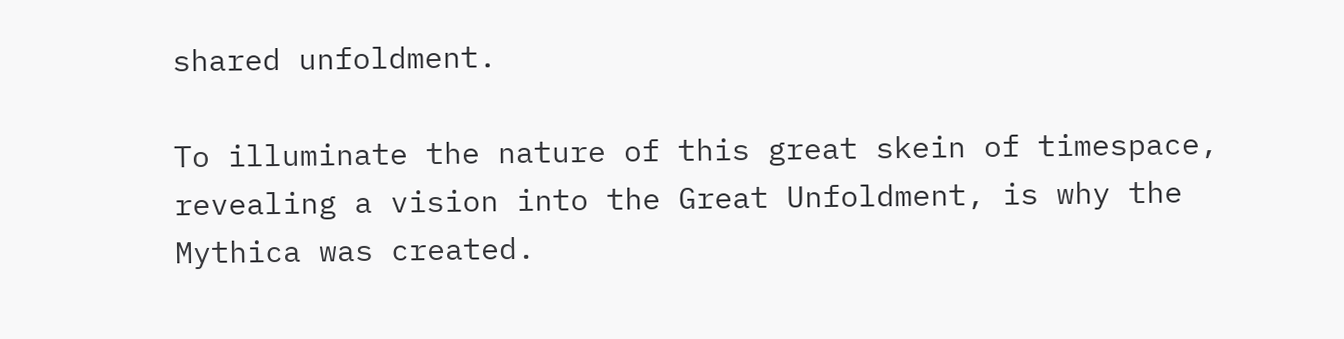shared unfoldment.

To illuminate the nature of this great skein of timespace, revealing a vision into the Great Unfoldment, is why the Mythica was created.